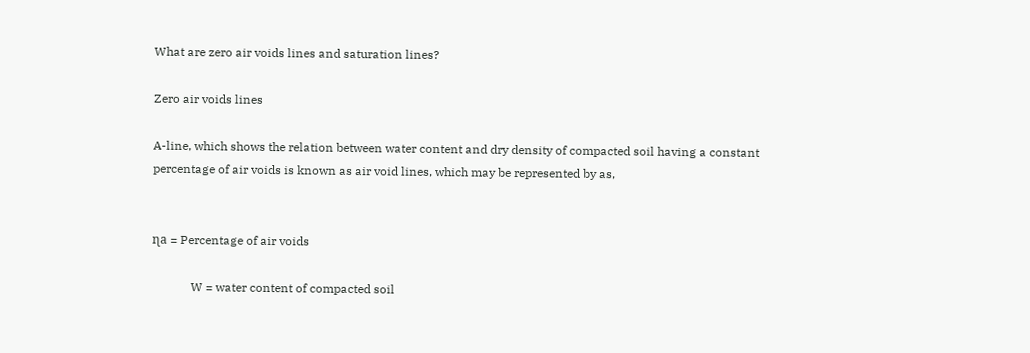What are zero air voids lines and saturation lines?

Zero air voids lines

A-line, which shows the relation between water content and dry density of compacted soil having a constant percentage of air voids is known as air void lines, which may be represented by as,


ɳa = Percentage of air voids

             W = water content of compacted soil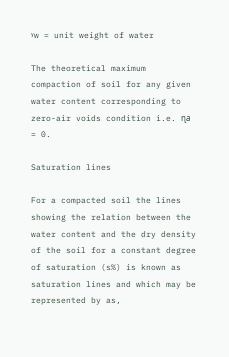ˠw = unit weight of water

The theoretical maximum compaction of soil for any given water content corresponding to zero-air voids condition i.e. ɳa = 0.

Saturation lines

For a compacted soil the lines showing the relation between the water content and the dry density of the soil for a constant degree of saturation (s%) is known as saturation lines and which may be represented by as,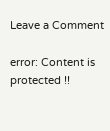Leave a Comment

error: Content is protected !!